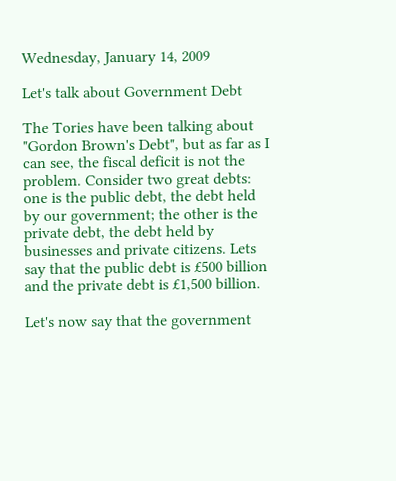Wednesday, January 14, 2009

Let's talk about Government Debt

The Tories have been talking about "Gordon Brown's Debt", but as far as I can see, the fiscal deficit is not the problem. Consider two great debts: one is the public debt, the debt held by our government; the other is the private debt, the debt held by businesses and private citizens. Lets say that the public debt is £500 billion and the private debt is £1,500 billion.

Let's now say that the government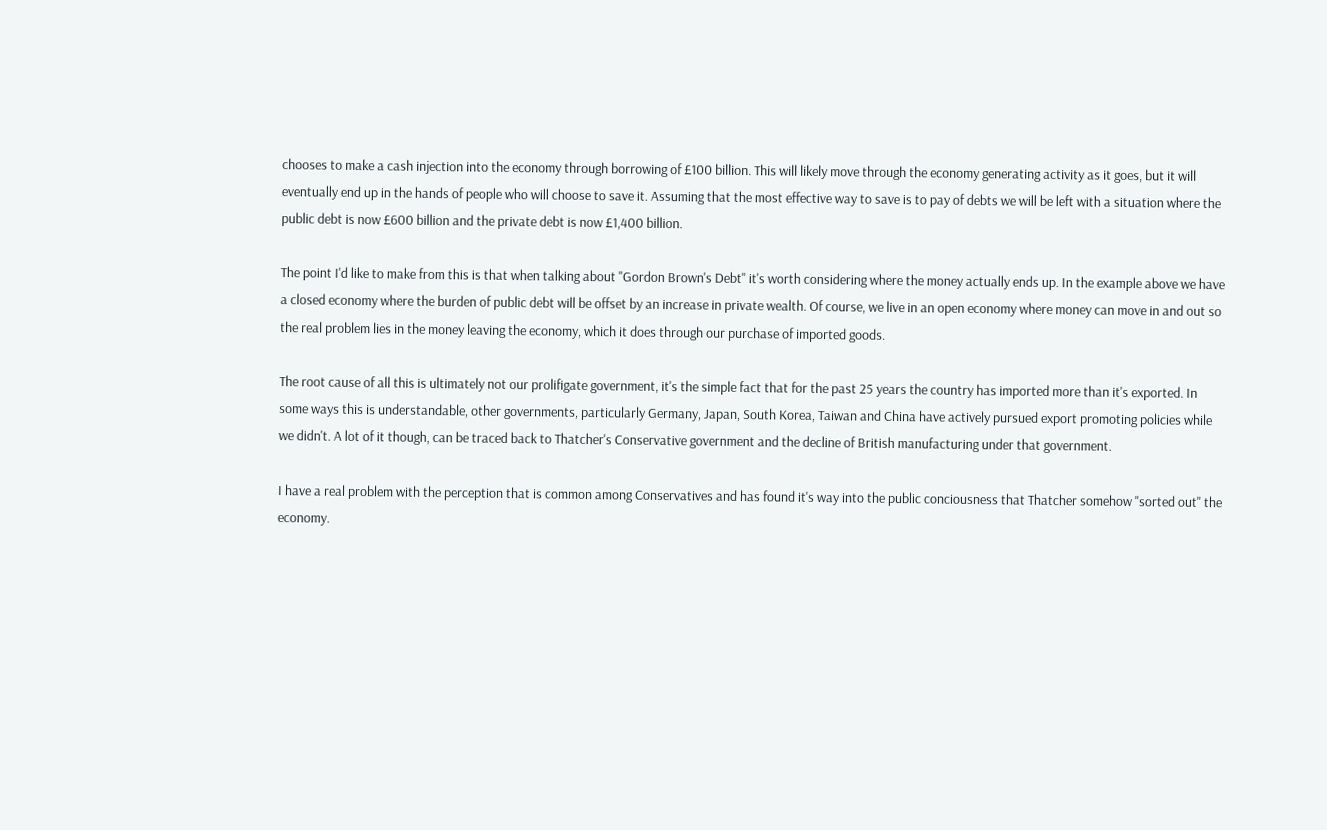chooses to make a cash injection into the economy through borrowing of £100 billion. This will likely move through the economy generating activity as it goes, but it will eventually end up in the hands of people who will choose to save it. Assuming that the most effective way to save is to pay of debts we will be left with a situation where the public debt is now £600 billion and the private debt is now £1,400 billion.

The point I'd like to make from this is that when talking about "Gordon Brown's Debt" it's worth considering where the money actually ends up. In the example above we have a closed economy where the burden of public debt will be offset by an increase in private wealth. Of course, we live in an open economy where money can move in and out so the real problem lies in the money leaving the economy, which it does through our purchase of imported goods.

The root cause of all this is ultimately not our prolifigate government, it's the simple fact that for the past 25 years the country has imported more than it's exported. In some ways this is understandable, other governments, particularly Germany, Japan, South Korea, Taiwan and China have actively pursued export promoting policies while we didn't. A lot of it though, can be traced back to Thatcher's Conservative government and the decline of British manufacturing under that government.

I have a real problem with the perception that is common among Conservatives and has found it's way into the public conciousness that Thatcher somehow "sorted out" the economy.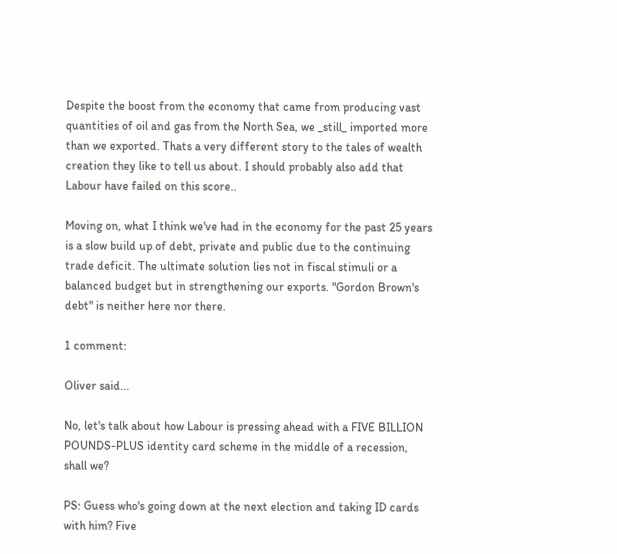Despite the boost from the economy that came from producing vast quantities of oil and gas from the North Sea, we _still_ imported more than we exported. Thats a very different story to the tales of wealth creation they like to tell us about. I should probably also add that Labour have failed on this score..

Moving on, what I think we've had in the economy for the past 25 years is a slow build up of debt, private and public due to the continuing trade deficit. The ultimate solution lies not in fiscal stimuli or a balanced budget but in strengthening our exports. "Gordon Brown's debt" is neither here nor there.

1 comment:

Oliver said...

No, let's talk about how Labour is pressing ahead with a FIVE BILLION POUNDS-PLUS identity card scheme in the middle of a recession, shall we?

PS: Guess who's going down at the next election and taking ID cards with him? Five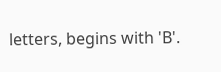letters, begins with 'B'.